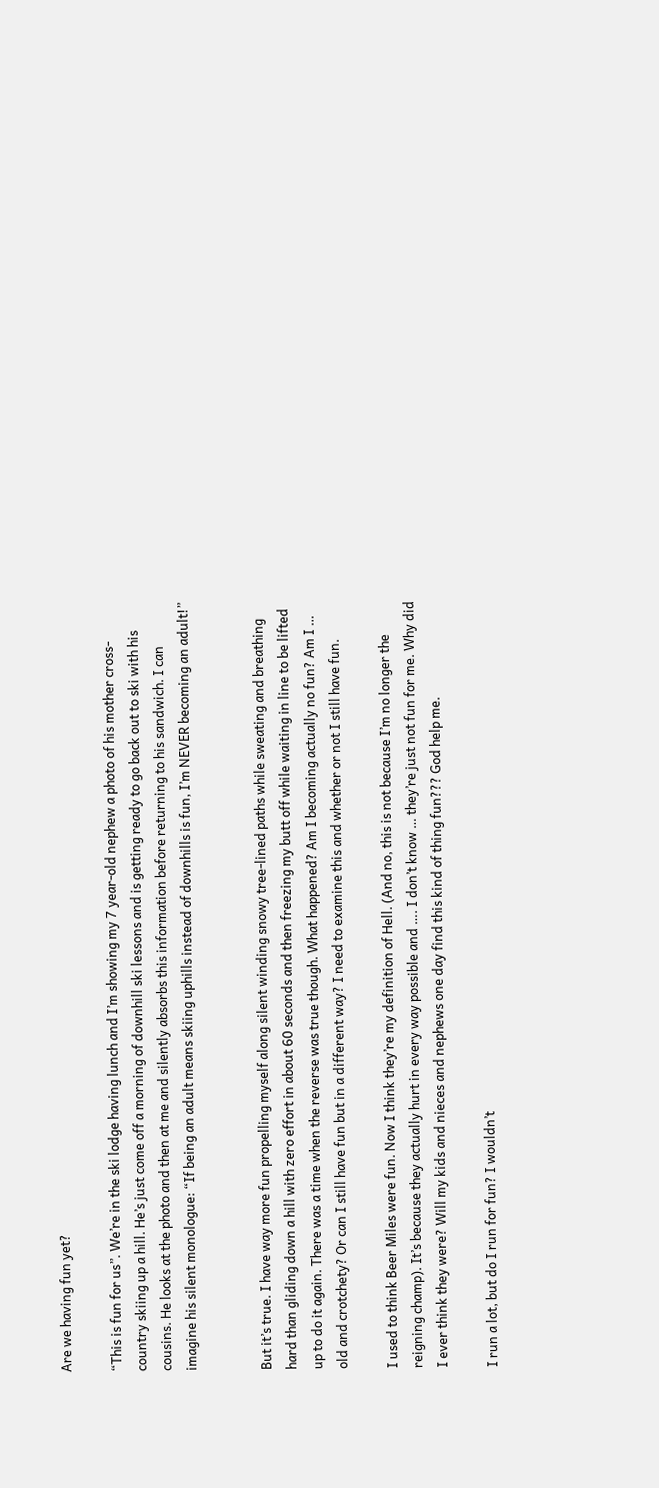Are we having fun yet?

“This is fun for us”. We’re in the ski lodge having lunch and I’m showing my 7 year-old nephew a photo of his mother cross-country skiing up a hill. He’s just come off a morning of downhill ski lessons and is getting ready to go back out to ski with his cousins. He looks at the photo and then at me and silently absorbs this information before returning to his sandwich. I can imagine his silent monologue: “If being an adult means skiing uphills instead of downhills is fun, I’m NEVER becoming an adult!”


But it’s true. I have way more fun propelling myself along silent winding snowy tree-lined paths while sweating and breathing hard than gliding down a hill with zero effort in about 60 seconds and then freezing my butt off while waiting in line to be lifted up to do it again. There was a time when the reverse was true though. What happened? Am I becoming actually no fun? Am I … old and crotchety? Or can I still have fun but in a different way? I need to examine this and whether or not I still have fun.

I used to think Beer Miles were fun. Now I think they’re my definition of Hell. (And no, this is not because I’m no longer the reigning champ). It’s because they actually hurt in every way possible and …. I don’t know … they’re just not fun for me. Why did I ever think they were? Will my kids and nieces and nephews one day find this kind of thing fun??? God help me.

I run a lot, but do I run for fun? I wouldn’t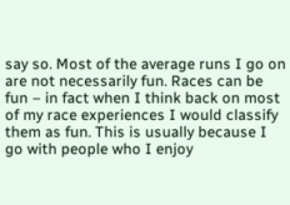say so. Most of the average runs I go on are not necessarily fun. Races can be fun – in fact when I think back on most of my race experiences I would classify them as fun. This is usually because I go with people who I enjoy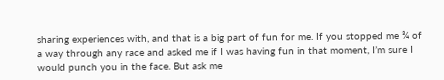sharing experiences with, and that is a big part of fun for me. If you stopped me ¾ of a way through any race and asked me if I was having fun in that moment, I’m sure I would punch you in the face. But ask me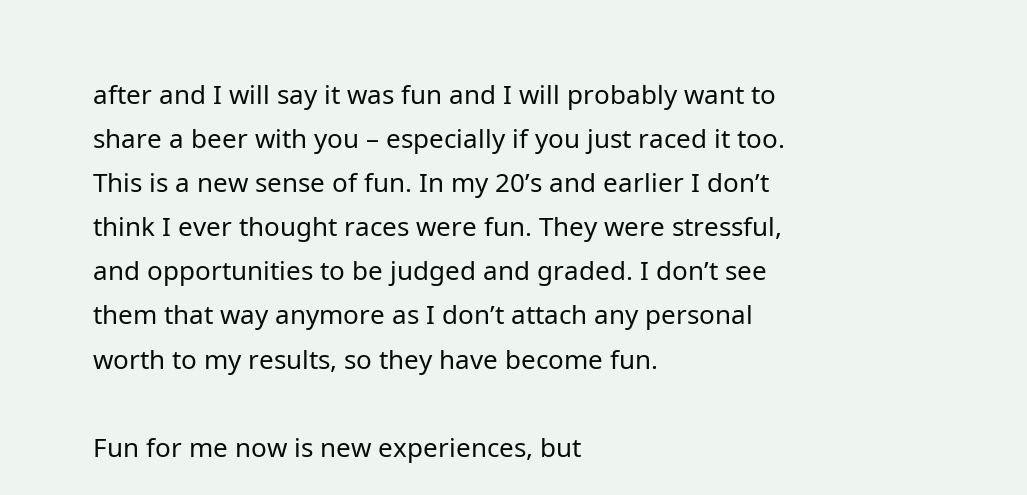after and I will say it was fun and I will probably want to share a beer with you – especially if you just raced it too. This is a new sense of fun. In my 20’s and earlier I don’t think I ever thought races were fun. They were stressful, and opportunities to be judged and graded. I don’t see them that way anymore as I don’t attach any personal worth to my results, so they have become fun.

Fun for me now is new experiences, but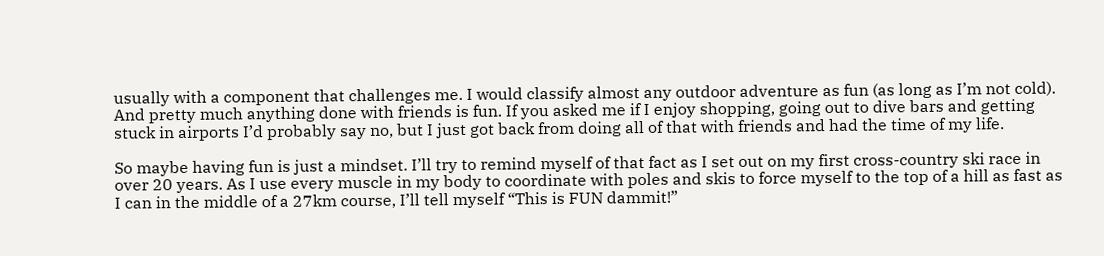usually with a component that challenges me. I would classify almost any outdoor adventure as fun (as long as I’m not cold). And pretty much anything done with friends is fun. If you asked me if I enjoy shopping, going out to dive bars and getting stuck in airports I’d probably say no, but I just got back from doing all of that with friends and had the time of my life.

So maybe having fun is just a mindset. I’ll try to remind myself of that fact as I set out on my first cross-country ski race in over 20 years. As I use every muscle in my body to coordinate with poles and skis to force myself to the top of a hill as fast as I can in the middle of a 27km course, I’ll tell myself “This is FUN dammit!”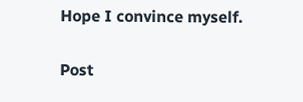Hope I convince myself.

Post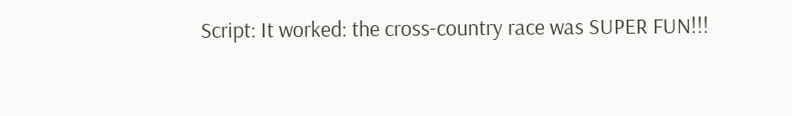Script: It worked: the cross-country race was SUPER FUN!!!